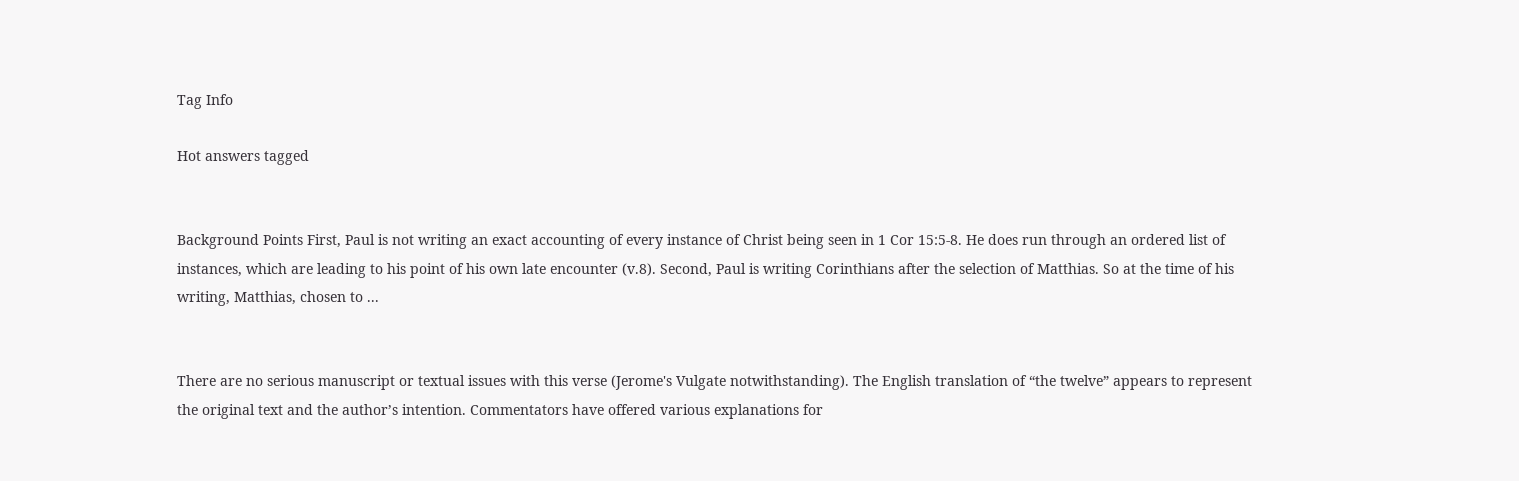Tag Info

Hot answers tagged


Background Points First, Paul is not writing an exact accounting of every instance of Christ being seen in 1 Cor 15:5-8. He does run through an ordered list of instances, which are leading to his point of his own late encounter (v.8). Second, Paul is writing Corinthians after the selection of Matthias. So at the time of his writing, Matthias, chosen to ...


There are no serious manuscript or textual issues with this verse (Jerome's Vulgate notwithstanding). The English translation of “the twelve” appears to represent the original text and the author’s intention. Commentators have offered various explanations for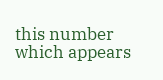this number which appears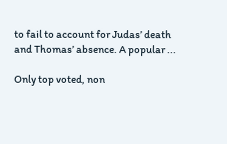to fail to account for Judas’ death and Thomas’ absence. A popular ...

Only top voted, non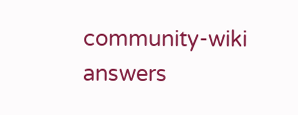community-wiki answers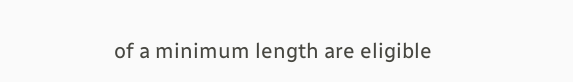of a minimum length are eligible